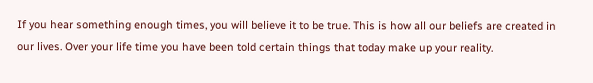If you hear something enough times, you will believe it to be true. This is how all our beliefs are created in our lives. Over your life time you have been told certain things that today make up your reality.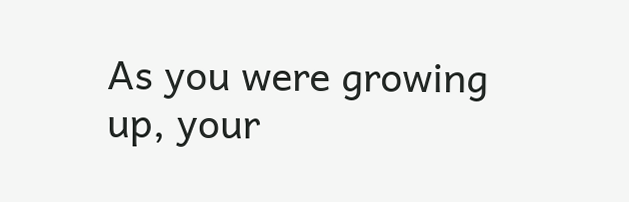As you were growing up, your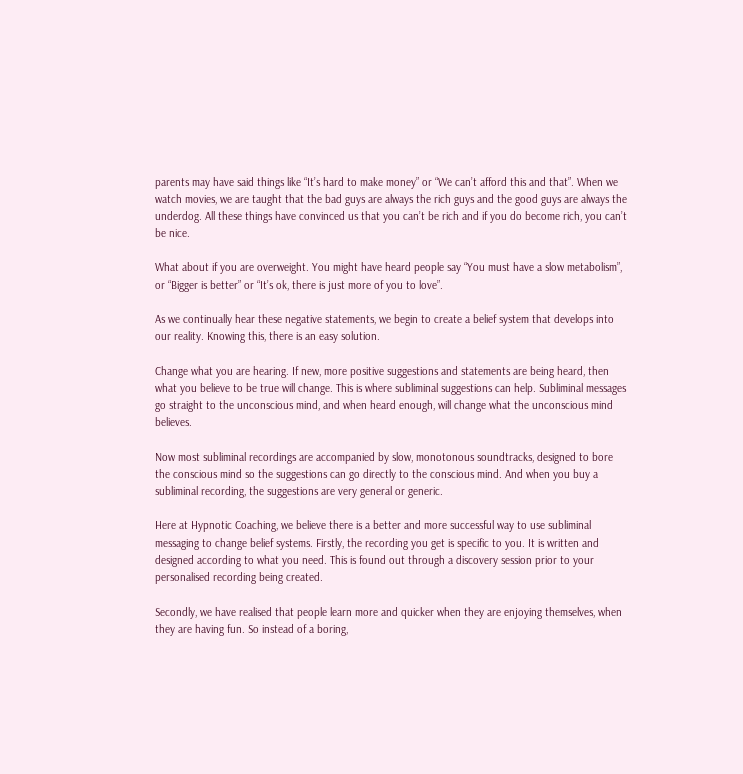parents may have said things like “It’s hard to make money” or “We can’t afford this and that”. When we watch movies, we are taught that the bad guys are always the rich guys and the good guys are always the underdog. All these things have convinced us that you can’t be rich and if you do become rich, you can’t be nice.

What about if you are overweight. You might have heard people say “You must have a slow metabolism”, or “Bigger is better” or “It’s ok, there is just more of you to love”.

As we continually hear these negative statements, we begin to create a belief system that develops into our reality. Knowing this, there is an easy solution.

Change what you are hearing. If new, more positive suggestions and statements are being heard, then what you believe to be true will change. This is where subliminal suggestions can help. Subliminal messages go straight to the unconscious mind, and when heard enough, will change what the unconscious mind believes.

Now most subliminal recordings are accompanied by slow, monotonous soundtracks, designed to bore the conscious mind so the suggestions can go directly to the conscious mind. And when you buy a subliminal recording, the suggestions are very general or generic.

Here at Hypnotic Coaching, we believe there is a better and more successful way to use subliminal messaging to change belief systems. Firstly, the recording you get is specific to you. It is written and designed according to what you need. This is found out through a discovery session prior to your personalised recording being created.

Secondly, we have realised that people learn more and quicker when they are enjoying themselves, when they are having fun. So instead of a boring,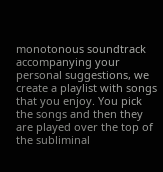monotonous soundtrack accompanying your personal suggestions, we create a playlist with songs that you enjoy. You pick the songs and then they are played over the top of the subliminal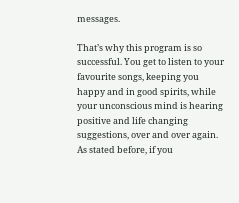messages.

That’s why this program is so successful. You get to listen to your favourite songs, keeping you happy and in good spirits, while your unconscious mind is hearing positive and life changing suggestions, over and over again. As stated before, if you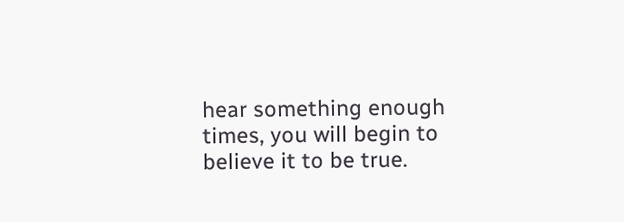hear something enough times, you will begin to believe it to be true.